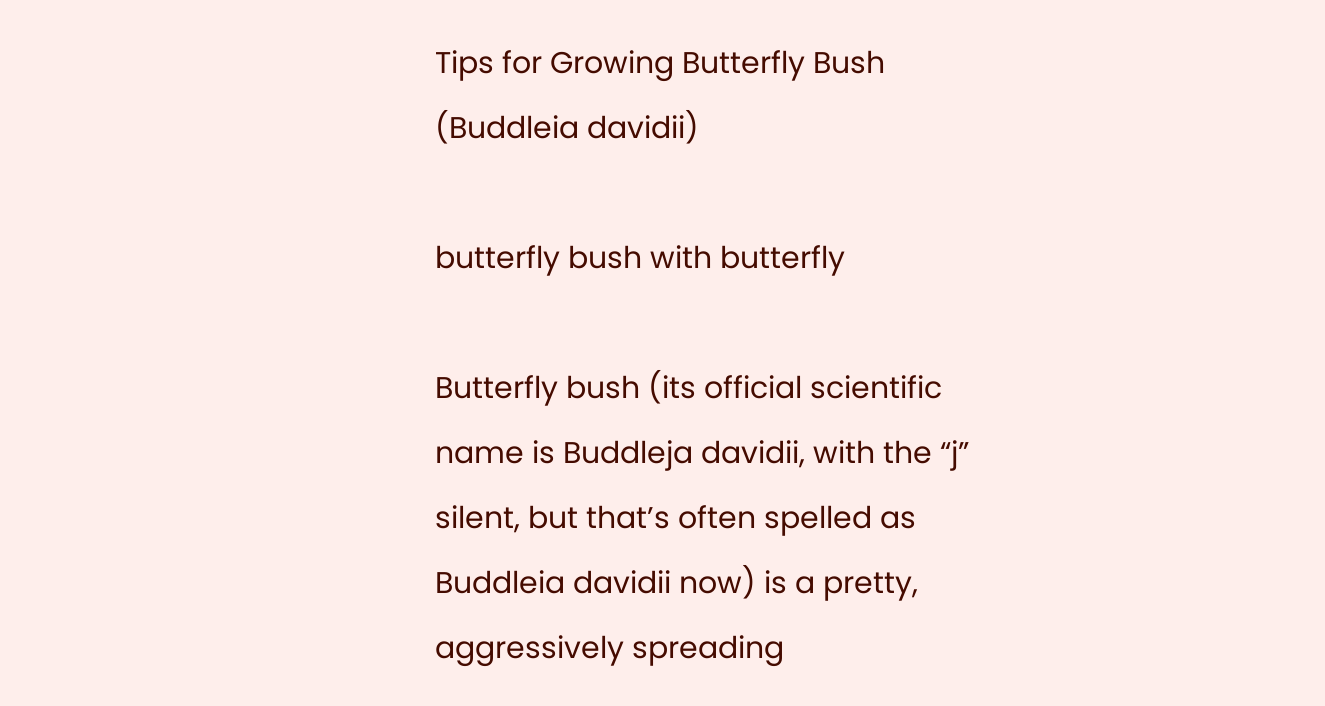Tips for Growing Butterfly Bush (Buddleia davidii)

butterfly bush with butterfly

Butterfly bush (its official scientific name is Buddleja davidii, with the “j” silent, but that’s often spelled as Buddleia davidii now) is a pretty, aggressively spreading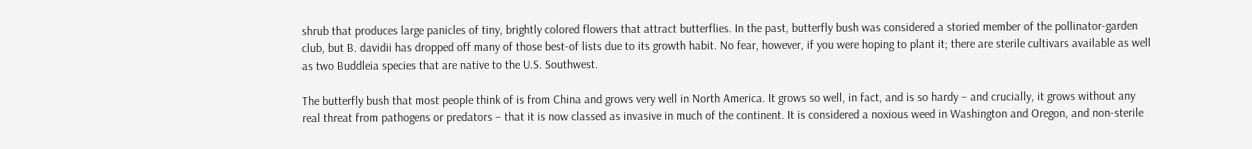shrub that produces large panicles of tiny, brightly colored flowers that attract butterflies. In the past, butterfly bush was considered a storied member of the pollinator-garden club, but B. davidii has dropped off many of those best-of lists due to its growth habit. No fear, however, if you were hoping to plant it; there are sterile cultivars available as well as two Buddleia species that are native to the U.S. Southwest.

The butterfly bush that most people think of is from China and grows very well in North America. It grows so well, in fact, and is so hardy – and crucially, it grows without any real threat from pathogens or predators – that it is now classed as invasive in much of the continent. It is considered a noxious weed in Washington and Oregon, and non-sterile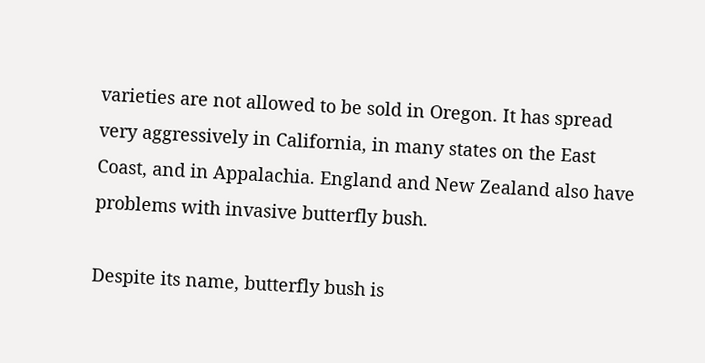varieties are not allowed to be sold in Oregon. It has spread very aggressively in California, in many states on the East Coast, and in Appalachia. England and New Zealand also have problems with invasive butterfly bush.

Despite its name, butterfly bush is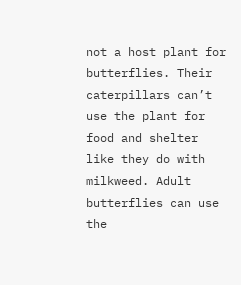not a host plant for butterflies. Their caterpillars can’t use the plant for food and shelter like they do with milkweed. Adult butterflies can use the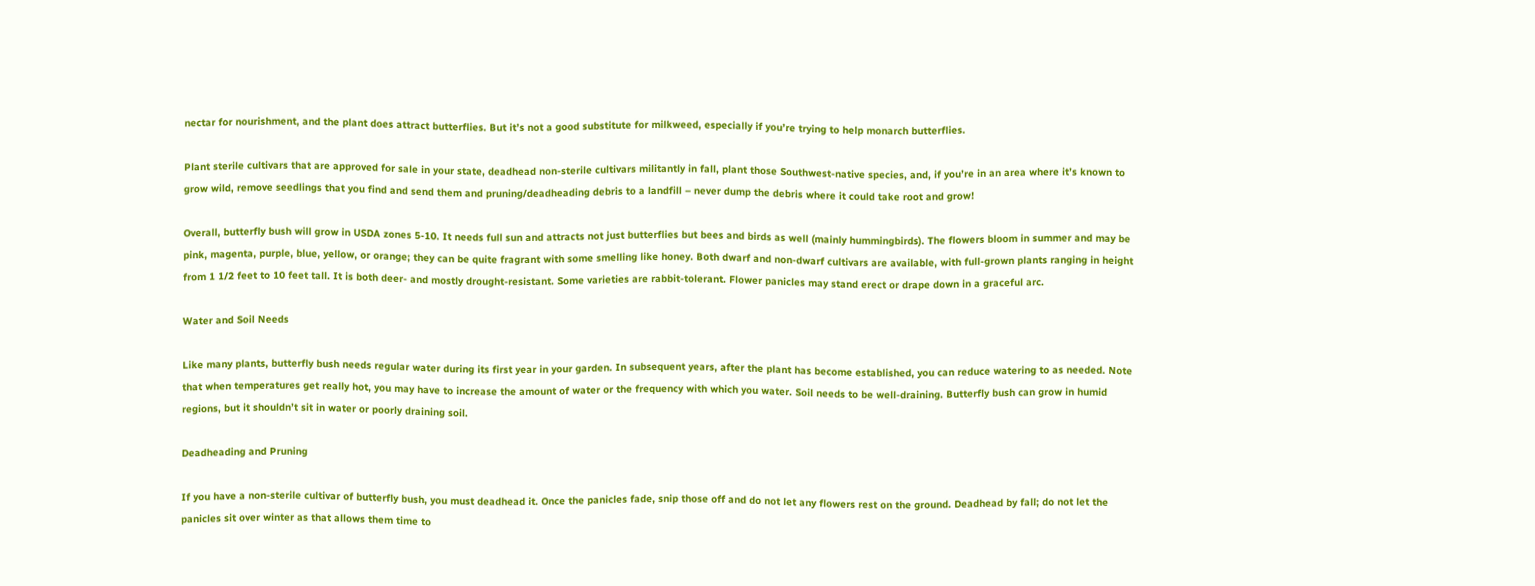nectar for nourishment, and the plant does attract butterflies. But it’s not a good substitute for milkweed, especially if you’re trying to help monarch butterflies.

Plant sterile cultivars that are approved for sale in your state, deadhead non-sterile cultivars militantly in fall, plant those Southwest-native species, and, if you’re in an area where it’s known to grow wild, remove seedlings that you find and send them and pruning/deadheading debris to a landfill – never dump the debris where it could take root and grow!

Overall, butterfly bush will grow in USDA zones 5-10. It needs full sun and attracts not just butterflies but bees and birds as well (mainly hummingbirds). The flowers bloom in summer and may be pink, magenta, purple, blue, yellow, or orange; they can be quite fragrant with some smelling like honey. Both dwarf and non-dwarf cultivars are available, with full-grown plants ranging in height from 1 1/2 feet to 10 feet tall. It is both deer- and mostly drought-resistant. Some varieties are rabbit-tolerant. Flower panicles may stand erect or drape down in a graceful arc.

Water and Soil Needs

Like many plants, butterfly bush needs regular water during its first year in your garden. In subsequent years, after the plant has become established, you can reduce watering to as needed. Note that when temperatures get really hot, you may have to increase the amount of water or the frequency with which you water. Soil needs to be well-draining. Butterfly bush can grow in humid regions, but it shouldn’t sit in water or poorly draining soil.

Deadheading and Pruning

If you have a non-sterile cultivar of butterfly bush, you must deadhead it. Once the panicles fade, snip those off and do not let any flowers rest on the ground. Deadhead by fall; do not let the panicles sit over winter as that allows them time to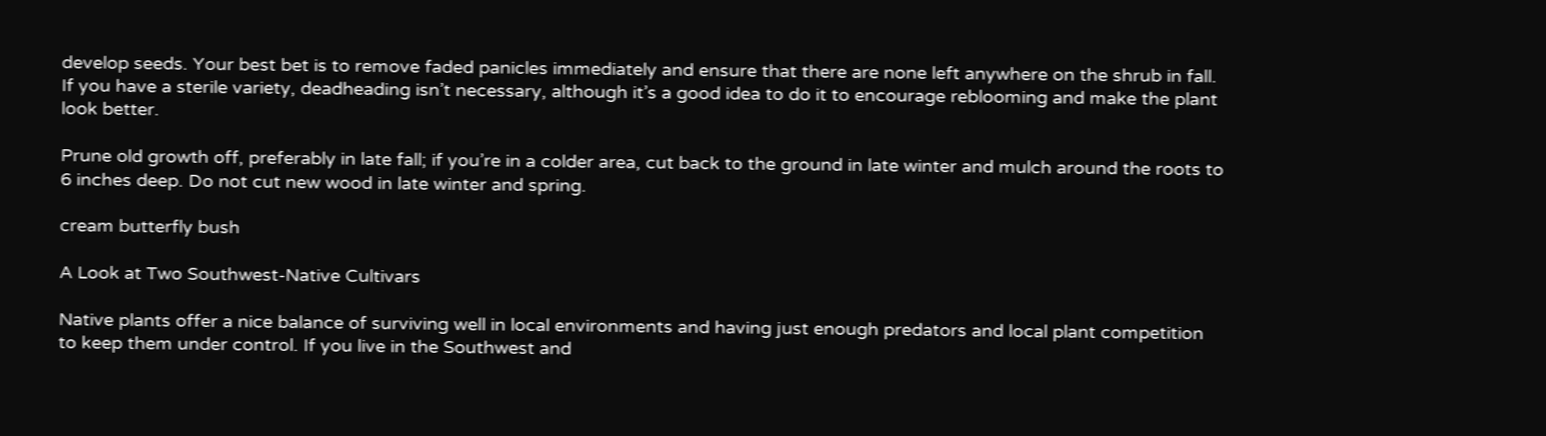develop seeds. Your best bet is to remove faded panicles immediately and ensure that there are none left anywhere on the shrub in fall. If you have a sterile variety, deadheading isn’t necessary, although it’s a good idea to do it to encourage reblooming and make the plant look better.

Prune old growth off, preferably in late fall; if you’re in a colder area, cut back to the ground in late winter and mulch around the roots to 6 inches deep. Do not cut new wood in late winter and spring.

cream butterfly bush

A Look at Two Southwest-Native Cultivars

Native plants offer a nice balance of surviving well in local environments and having just enough predators and local plant competition to keep them under control. If you live in the Southwest and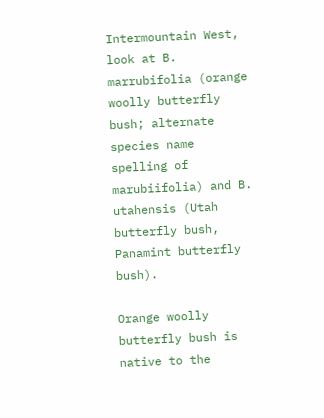Intermountain West, look at B. marrubifolia (orange woolly butterfly bush; alternate species name spelling of marubiifolia) and B. utahensis (Utah butterfly bush, Panamint butterfly bush).

Orange woolly butterfly bush is native to the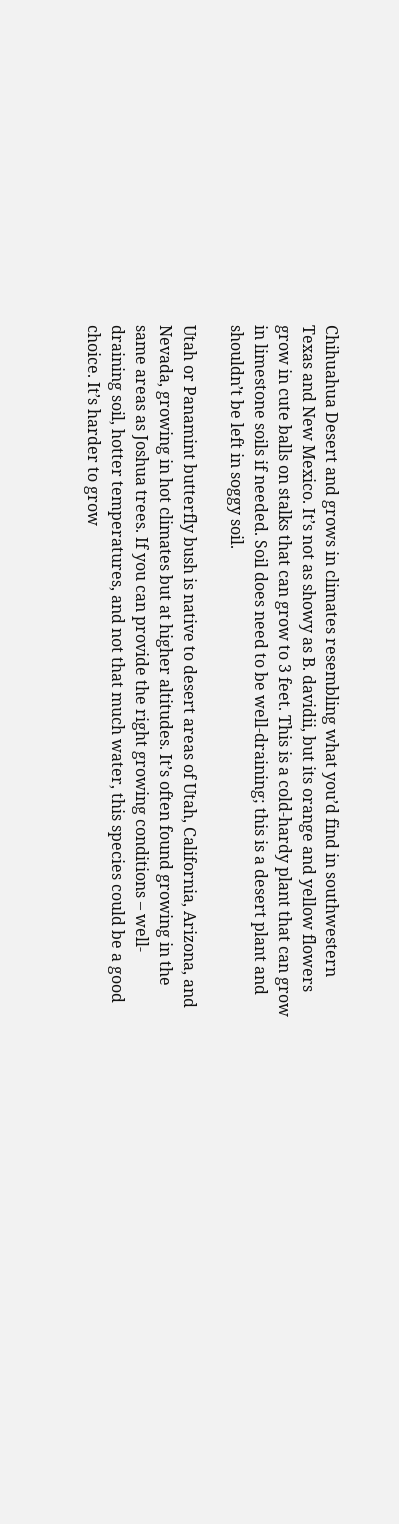Chihuahua Desert and grows in climates resembling what you’d find in southwestern Texas and New Mexico. It’s not as showy as B. davidii, but its orange and yellow flowers grow in cute balls on stalks that can grow to 3 feet. This is a cold-hardy plant that can grow in limestone soils if needed. Soil does need to be well-draining; this is a desert plant and shouldn’t be left in soggy soil.

Utah or Panamint butterfly bush is native to desert areas of Utah, California, Arizona, and Nevada, growing in hot climates but at higher altitudes. It’s often found growing in the same areas as Joshua trees. If you can provide the right growing conditions – well-draining soil, hotter temperatures, and not that much water, this species could be a good choice. It’s harder to grow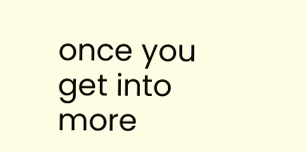once you get into more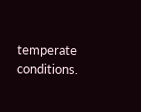temperate conditions.